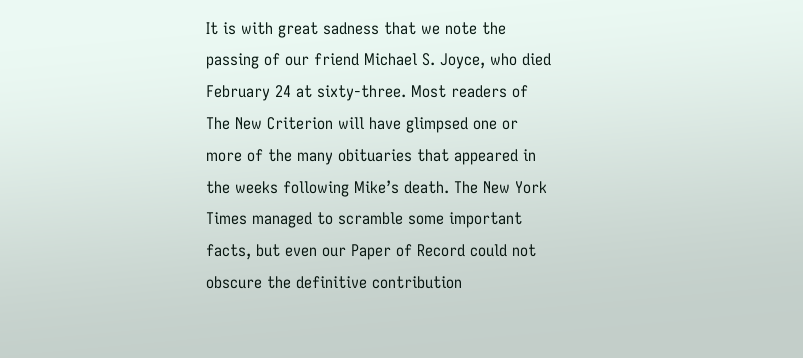It is with great sadness that we note the passing of our friend Michael S. Joyce, who died February 24 at sixty-three. Most readers of The New Criterion will have glimpsed one or more of the many obituaries that appeared in the weeks following Mike’s death. The New York Times managed to scramble some important facts, but even our Paper of Record could not obscure the definitive contribution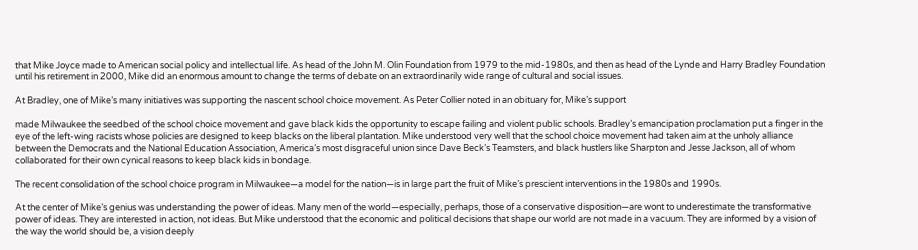that Mike Joyce made to American social policy and intellectual life. As head of the John M. Olin Foundation from 1979 to the mid-1980s, and then as head of the Lynde and Harry Bradley Foundation until his retirement in 2000, Mike did an enormous amount to change the terms of debate on an extraordinarily wide range of cultural and social issues.

At Bradley, one of Mike’s many initiatives was supporting the nascent school choice movement. As Peter Collier noted in an obituary for, Mike’s support

made Milwaukee the seedbed of the school choice movement and gave black kids the opportunity to escape failing and violent public schools. Bradley’s emancipation proclamation put a finger in the eye of the left-wing racists whose policies are designed to keep blacks on the liberal plantation. Mike understood very well that the school choice movement had taken aim at the unholy alliance between the Democrats and the National Education Association, America’s most disgraceful union since Dave Beck’s Teamsters, and black hustlers like Sharpton and Jesse Jackson, all of whom collaborated for their own cynical reasons to keep black kids in bondage.

The recent consolidation of the school choice program in Milwaukee—a model for the nation—is in large part the fruit of Mike’s prescient interventions in the 1980s and 1990s.

At the center of Mike’s genius was understanding the power of ideas. Many men of the world—especially, perhaps, those of a conservative disposition—are wont to underestimate the transformative power of ideas. They are interested in action, not ideas. But Mike understood that the economic and political decisions that shape our world are not made in a vacuum. They are informed by a vision of the way the world should be, a vision deeply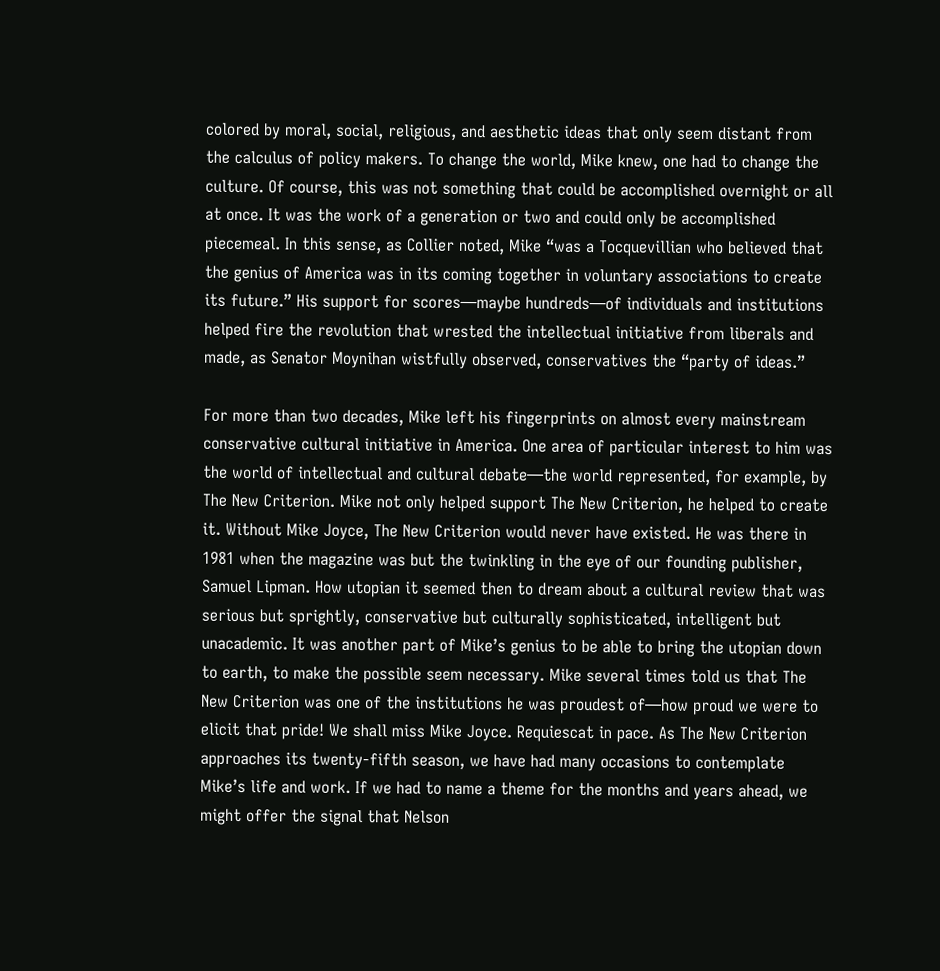colored by moral, social, religious, and aesthetic ideas that only seem distant from the calculus of policy makers. To change the world, Mike knew, one had to change the culture. Of course, this was not something that could be accomplished overnight or all at once. It was the work of a generation or two and could only be accomplished piecemeal. In this sense, as Collier noted, Mike “was a Tocquevillian who believed that the genius of America was in its coming together in voluntary associations to create its future.” His support for scores—maybe hundreds—of individuals and institutions helped fire the revolution that wrested the intellectual initiative from liberals and made, as Senator Moynihan wistfully observed, conservatives the “party of ideas.”

For more than two decades, Mike left his fingerprints on almost every mainstream conservative cultural initiative in America. One area of particular interest to him was the world of intellectual and cultural debate—the world represented, for example, by The New Criterion. Mike not only helped support The New Criterion, he helped to create it. Without Mike Joyce, The New Criterion would never have existed. He was there in 1981 when the magazine was but the twinkling in the eye of our founding publisher, Samuel Lipman. How utopian it seemed then to dream about a cultural review that was serious but sprightly, conservative but culturally sophisticated, intelligent but unacademic. It was another part of Mike’s genius to be able to bring the utopian down to earth, to make the possible seem necessary. Mike several times told us that The New Criterion was one of the institutions he was proudest of—how proud we were to elicit that pride! We shall miss Mike Joyce. Requiescat in pace. As The New Criterion approaches its twenty-fifth season, we have had many occasions to contemplate Mike’s life and work. If we had to name a theme for the months and years ahead, we might offer the signal that Nelson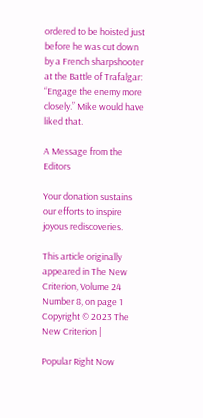ordered to be hoisted just before he was cut down by a French sharpshooter at the Battle of Trafalgar: “Engage the enemy more closely.” Mike would have liked that.

A Message from the Editors

Your donation sustains our efforts to inspire joyous rediscoveries.

This article originally appeared in The New Criterion, Volume 24 Number 8, on page 1
Copyright © 2023 The New Criterion |

Popular Right Now